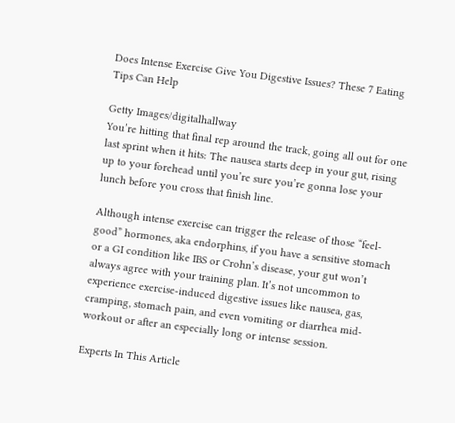Does Intense Exercise Give You Digestive Issues? These 7 Eating Tips Can Help

Getty Images/digitalhallway
You’re hitting that final rep around the track, going all out for one last sprint when it hits: The nausea starts deep in your gut, rising up to your forehead until you’re sure you’re gonna lose your lunch before you cross that finish line.

Although intense exercise can trigger the release of those “feel-good” hormones, aka endorphins, if you have a sensitive stomach or a GI condition like IBS or Crohn’s disease, your gut won’t always agree with your training plan. It’s not uncommon to experience exercise-induced digestive issues like nausea, gas, cramping, stomach pain, and even vomiting or diarrhea mid-workout or after an especially long or intense session.

Experts In This Article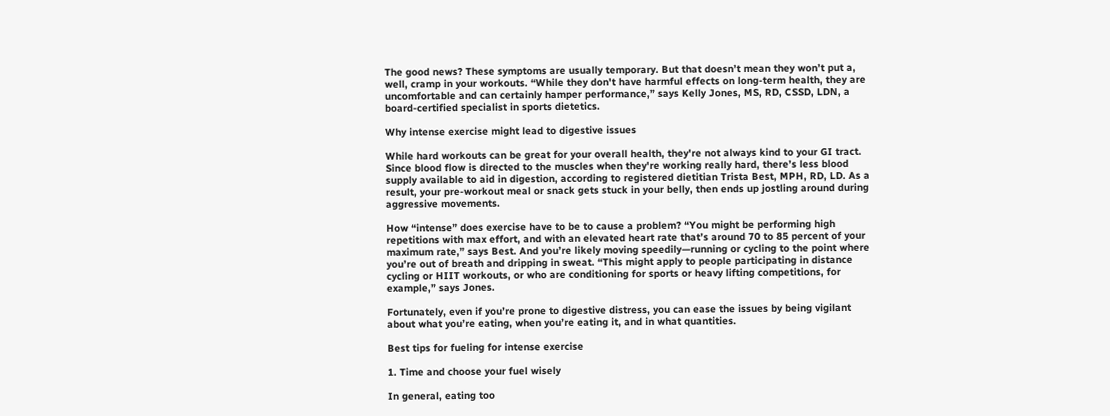The good news? These symptoms are usually temporary. But that doesn’t mean they won’t put a, well, cramp in your workouts. “While they don't have harmful effects on long-term health, they are uncomfortable and can certainly hamper performance,” says Kelly Jones, MS, RD, CSSD, LDN, a board-certified specialist in sports dietetics.

Why intense exercise might lead to digestive issues

While hard workouts can be great for your overall health, they're not always kind to your GI tract. Since blood flow is directed to the muscles when they're working really hard, there’s less blood supply available to aid in digestion, according to registered dietitian Trista Best, MPH, RD, LD. As a result, your pre-workout meal or snack gets stuck in your belly, then ends up jostling around during aggressive movements.

How “intense” does exercise have to be to cause a problem? “You might be performing high repetitions with max effort, and with an elevated heart rate that’s around 70 to 85 percent of your maximum rate,” says Best. And you’re likely moving speedily—running or cycling to the point where you’re out of breath and dripping in sweat. “This might apply to people participating in distance cycling or HIIT workouts, or who are conditioning for sports or heavy lifting competitions, for example,” says Jones.

Fortunately, even if you’re prone to digestive distress, you can ease the issues by being vigilant about what you’re eating, when you’re eating it, and in what quantities.

Best tips for fueling for intense exercise

1. Time and choose your fuel wisely

In general, eating too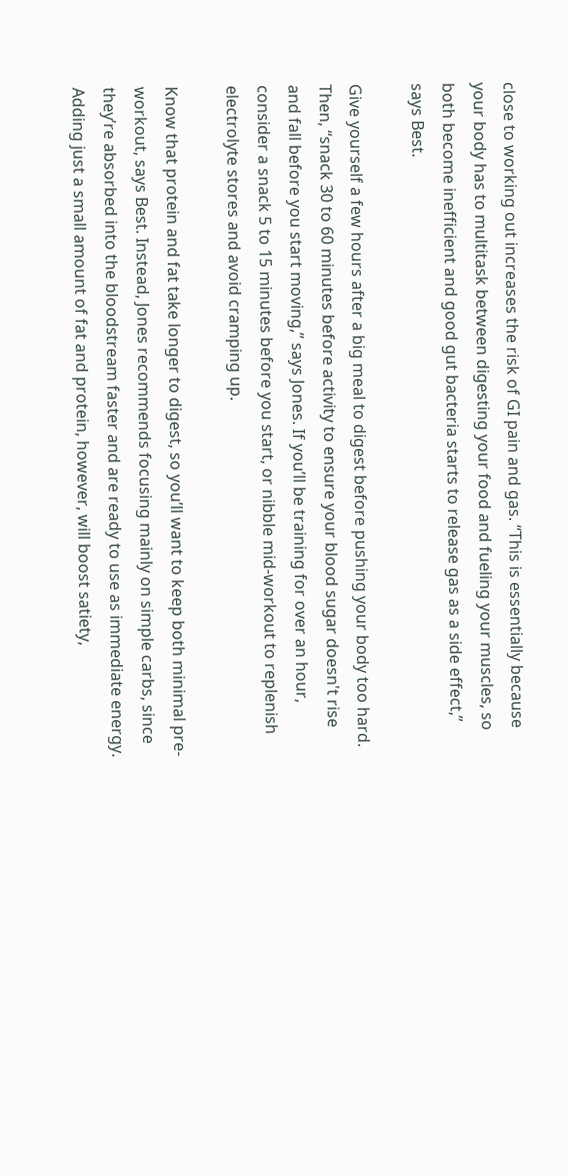close to working out increases the risk of GI pain and gas. “This is essentially because your body has to multitask between digesting your food and fueling your muscles, so both become inefficient and good gut bacteria starts to release gas as a side effect,” says Best.

Give yourself a few hours after a big meal to digest before pushing your body too hard. Then, “snack 30 to 60 minutes before activity to ensure your blood sugar doesn't rise and fall before you start moving,” says Jones. If you’ll be training for over an hour, consider a snack 5 to 15 minutes before you start, or nibble mid-workout to replenish electrolyte stores and avoid cramping up.

Know that protein and fat take longer to digest, so you’ll want to keep both minimal pre-workout, says Best. Instead, Jones recommends focusing mainly on simple carbs, since they’re absorbed into the bloodstream faster and are ready to use as immediate energy. Adding just a small amount of fat and protein, however, will boost satiety,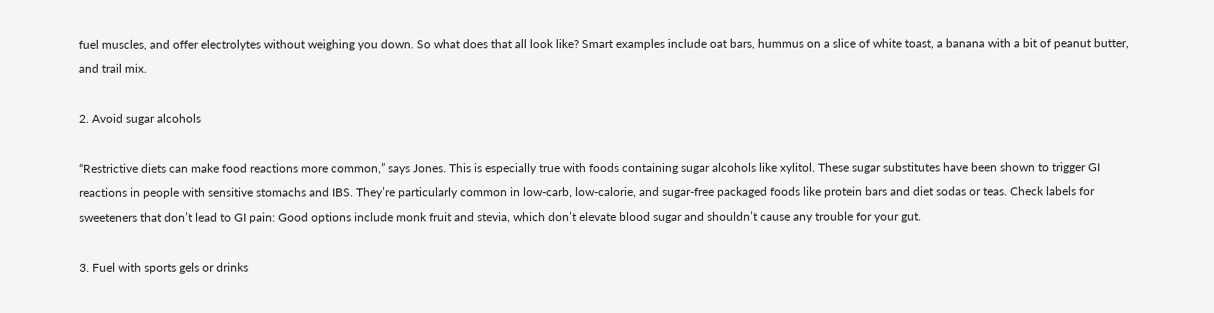fuel muscles, and offer electrolytes without weighing you down. So what does that all look like? Smart examples include oat bars, hummus on a slice of white toast, a banana with a bit of peanut butter, and trail mix.

2. Avoid sugar alcohols

“Restrictive diets can make food reactions more common,” says Jones. This is especially true with foods containing sugar alcohols like xylitol. These sugar substitutes have been shown to trigger GI reactions in people with sensitive stomachs and IBS. They’re particularly common in low-carb, low-calorie, and sugar-free packaged foods like protein bars and diet sodas or teas. Check labels for sweeteners that don’t lead to GI pain: Good options include monk fruit and stevia, which don’t elevate blood sugar and shouldn’t cause any trouble for your gut.

3. Fuel with sports gels or drinks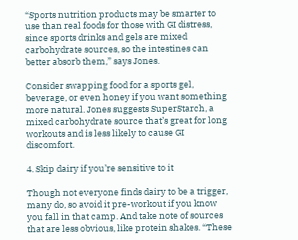“Sports nutrition products may be smarter to use than real foods for those with GI distress, since sports drinks and gels are mixed carbohydrate sources, so the intestines can better absorb them,” says Jones.

Consider swapping food for a sports gel, beverage, or even honey if you want something more natural. Jones suggests SuperStarch, a mixed carbohydrate source that’s great for long workouts and is less likely to cause GI discomfort.

4. Skip dairy if you’re sensitive to it

Though not everyone finds dairy to be a trigger, many do, so avoid it pre-workout if you know you fall in that camp. And take note of sources that are less obvious, like protein shakes. “These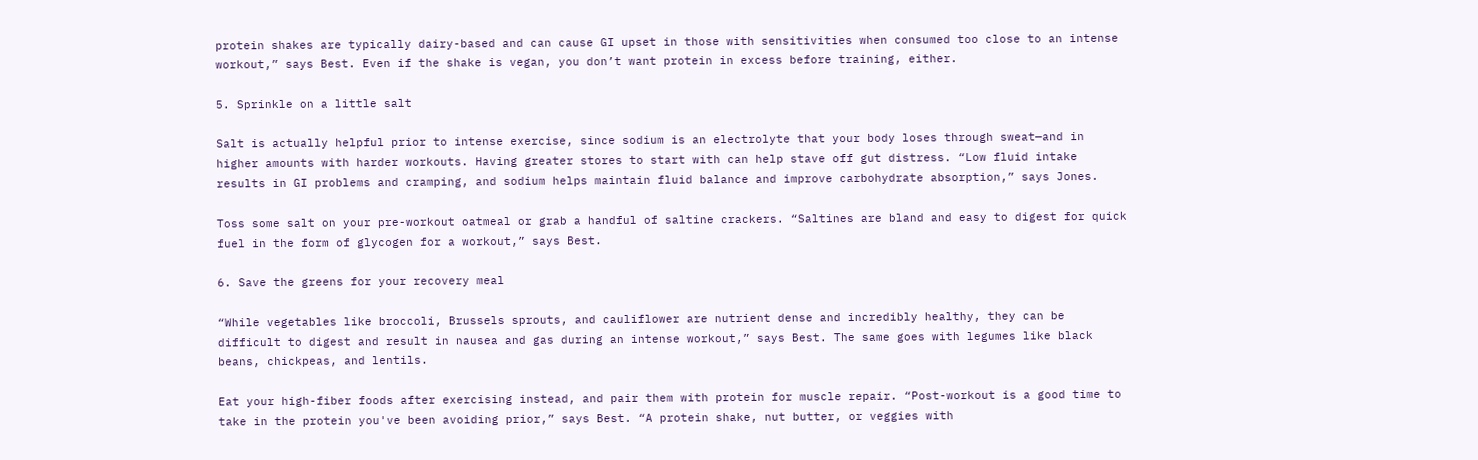protein shakes are typically dairy-based and can cause GI upset in those with sensitivities when consumed too close to an intense workout,” says Best. Even if the shake is vegan, you don’t want protein in excess before training, either.

5. Sprinkle on a little salt

Salt is actually helpful prior to intense exercise, since sodium is an electrolyte that your body loses through sweat—and in higher amounts with harder workouts. Having greater stores to start with can help stave off gut distress. “Low fluid intake results in GI problems and cramping, and sodium helps maintain fluid balance and improve carbohydrate absorption,” says Jones.

Toss some salt on your pre-workout oatmeal or grab a handful of saltine crackers. “Saltines are bland and easy to digest for quick fuel in the form of glycogen for a workout,” says Best.

6. Save the greens for your recovery meal

“While vegetables like broccoli, Brussels sprouts, and cauliflower are nutrient dense and incredibly healthy, they can be difficult to digest and result in nausea and gas during an intense workout,” says Best. The same goes with legumes like black beans, chickpeas, and lentils.

Eat your high-fiber foods after exercising instead, and pair them with protein for muscle repair. “Post-workout is a good time to take in the protein you've been avoiding prior,” says Best. “A protein shake, nut butter, or veggies with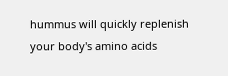hummus will quickly replenish your body's amino acids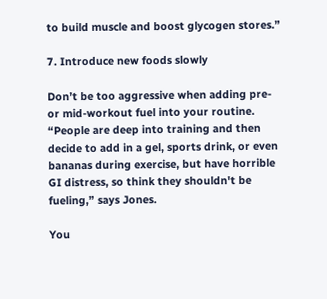to build muscle and boost glycogen stores.”

7. Introduce new foods slowly

Don’t be too aggressive when adding pre- or mid-workout fuel into your routine. “People are deep into training and then decide to add in a gel, sports drink, or even bananas during exercise, but have horrible GI distress, so think they shouldn't be fueling,” says Jones.

You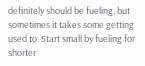definitely should be fueling, but sometimes it takes some getting used to. Start small by fueling for shorter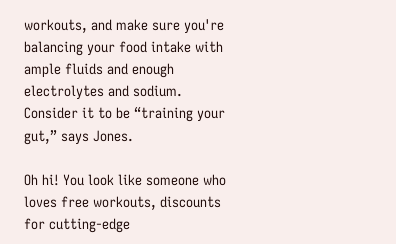workouts, and make sure you're balancing your food intake with ample fluids and enough electrolytes and sodium. Consider it to be “training your gut,” says Jones.

Oh hi! You look like someone who loves free workouts, discounts for cutting-edge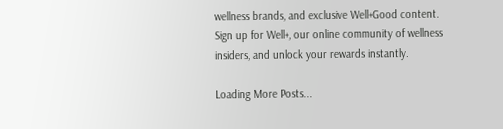wellness brands, and exclusive Well+Good content. Sign up for Well+, our online community of wellness insiders, and unlock your rewards instantly.

Loading More Posts...